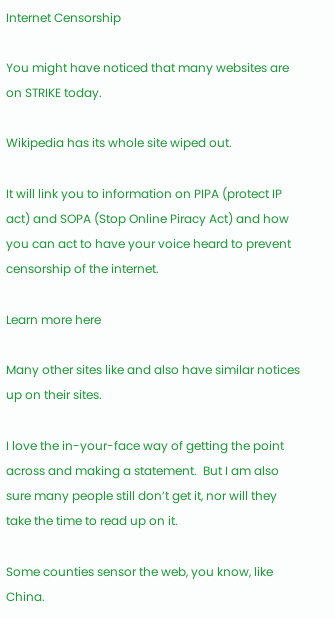Internet Censorship

You might have noticed that many websites are on STRIKE today.

Wikipedia has its whole site wiped out.

It will link you to information on PIPA (protect IP act) and SOPA (Stop Online Piracy Act) and how you can act to have your voice heard to prevent censorship of the internet.

Learn more here

Many other sites like and also have similar notices up on their sites.

I love the in-your-face way of getting the point across and making a statement.  But I am also sure many people still don’t get it, nor will they take the time to read up on it.

Some counties sensor the web, you know, like China.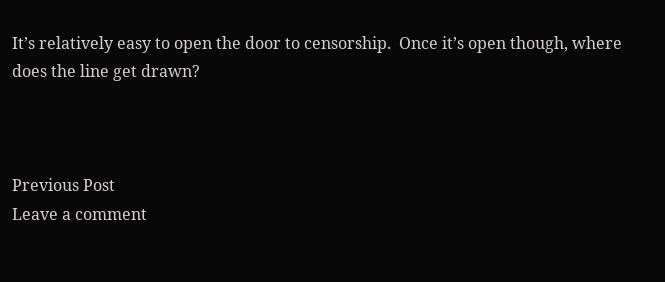It’s relatively easy to open the door to censorship.  Once it’s open though, where does the line get drawn?



Previous Post
Leave a comment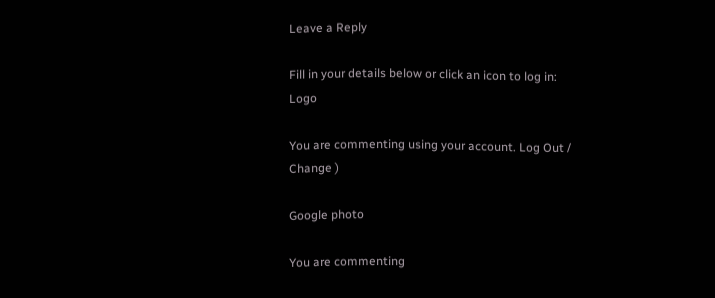Leave a Reply

Fill in your details below or click an icon to log in: Logo

You are commenting using your account. Log Out /  Change )

Google photo

You are commenting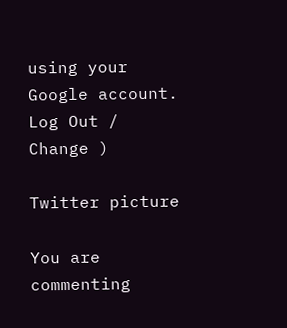using your Google account. Log Out /  Change )

Twitter picture

You are commenting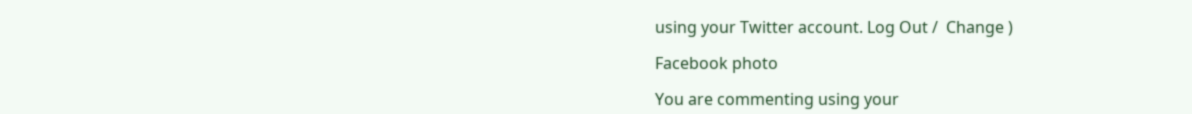using your Twitter account. Log Out /  Change )

Facebook photo

You are commenting using your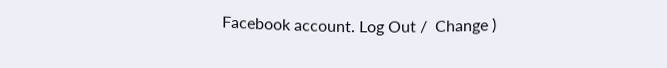Facebook account. Log Out /  Change )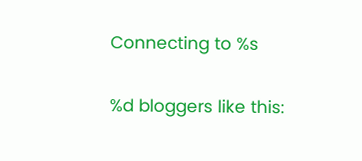Connecting to %s

%d bloggers like this: